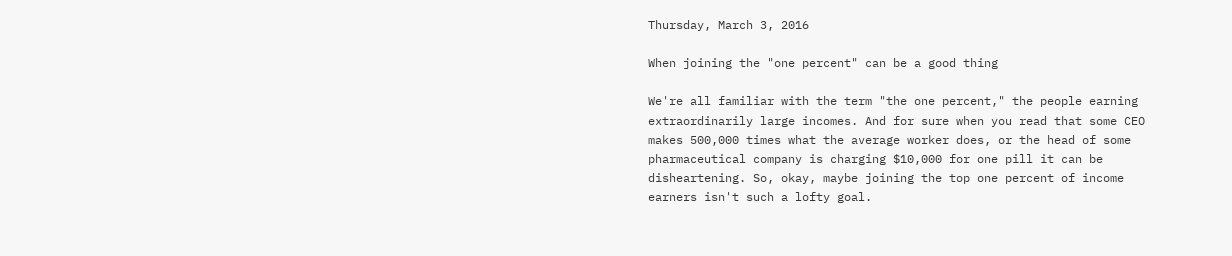Thursday, March 3, 2016

When joining the "one percent" can be a good thing

We're all familiar with the term "the one percent," the people earning extraordinarily large incomes. And for sure when you read that some CEO makes 500,000 times what the average worker does, or the head of some pharmaceutical company is charging $10,000 for one pill it can be disheartening. So, okay, maybe joining the top one percent of income earners isn't such a lofty goal.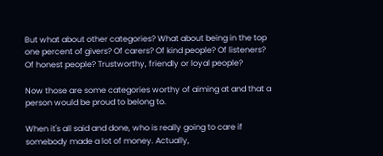But what about other categories? What about being in the top one percent of givers? Of carers? Of kind people? Of listeners? Of honest people? Trustworthy, friendly or loyal people?

Now those are some categories worthy of aiming at and that a person would be proud to belong to.

When it's all said and done, who is really going to care if somebody made a lot of money. Actually,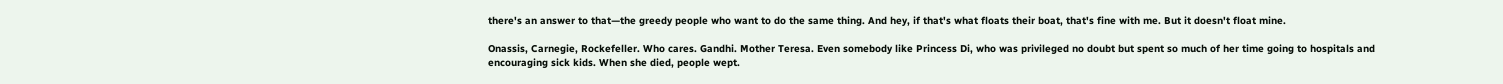there's an answer to that—the greedy people who want to do the same thing. And hey, if that's what floats their boat, that's fine with me. But it doesn't float mine.

Onassis, Carnegie, Rockefeller. Who cares. Gandhi. Mother Teresa. Even somebody like Princess Di, who was privileged no doubt but spent so much of her time going to hospitals and encouraging sick kids. When she died, people wept.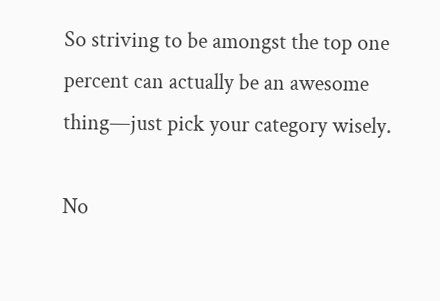So striving to be amongst the top one percent can actually be an awesome thing—just pick your category wisely.

No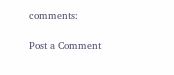comments:

Post a Comment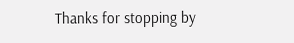Thanks for stopping by